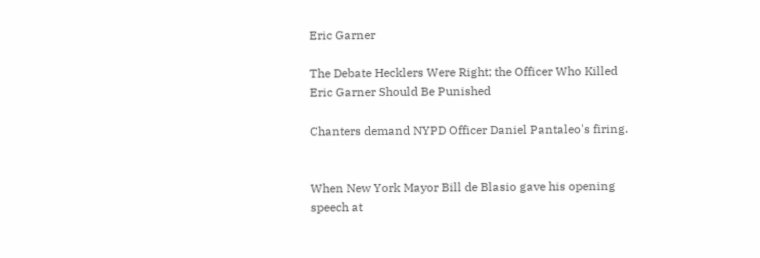Eric Garner

The Debate Hecklers Were Right; the Officer Who Killed Eric Garner Should Be Punished

Chanters demand NYPD Officer Daniel Pantaleo's firing.


When New York Mayor Bill de Blasio gave his opening speech at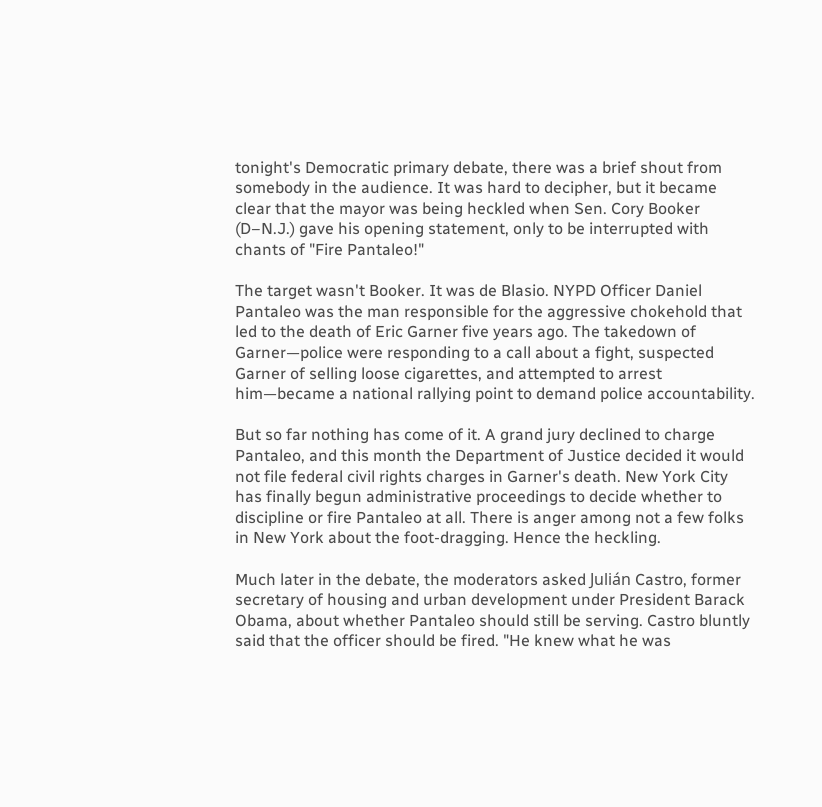tonight's Democratic primary debate, there was a brief shout from somebody in the audience. It was hard to decipher, but it became clear that the mayor was being heckled when Sen. Cory Booker (D–N.J.) gave his opening statement, only to be interrupted with chants of "Fire Pantaleo!"

The target wasn't Booker. It was de Blasio. NYPD Officer Daniel Pantaleo was the man responsible for the aggressive chokehold that led to the death of Eric Garner five years ago. The takedown of Garner—police were responding to a call about a fight, suspected Garner of selling loose cigarettes, and attempted to arrest him—became a national rallying point to demand police accountability.

But so far nothing has come of it. A grand jury declined to charge Pantaleo, and this month the Department of Justice decided it would not file federal civil rights charges in Garner's death. New York City has finally begun administrative proceedings to decide whether to discipline or fire Pantaleo at all. There is anger among not a few folks in New York about the foot-dragging. Hence the heckling.

Much later in the debate, the moderators asked Julián Castro, former secretary of housing and urban development under President Barack Obama, about whether Pantaleo should still be serving. Castro bluntly said that the officer should be fired. "He knew what he was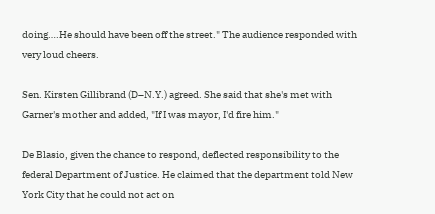doing….He should have been off the street." The audience responded with very loud cheers.

Sen. Kirsten Gillibrand (D–N.Y.) agreed. She said that she's met with Garner's mother and added, "If I was mayor, I'd fire him."

De Blasio, given the chance to respond, deflected responsibility to the federal Department of Justice. He claimed that the department told New York City that he could not act on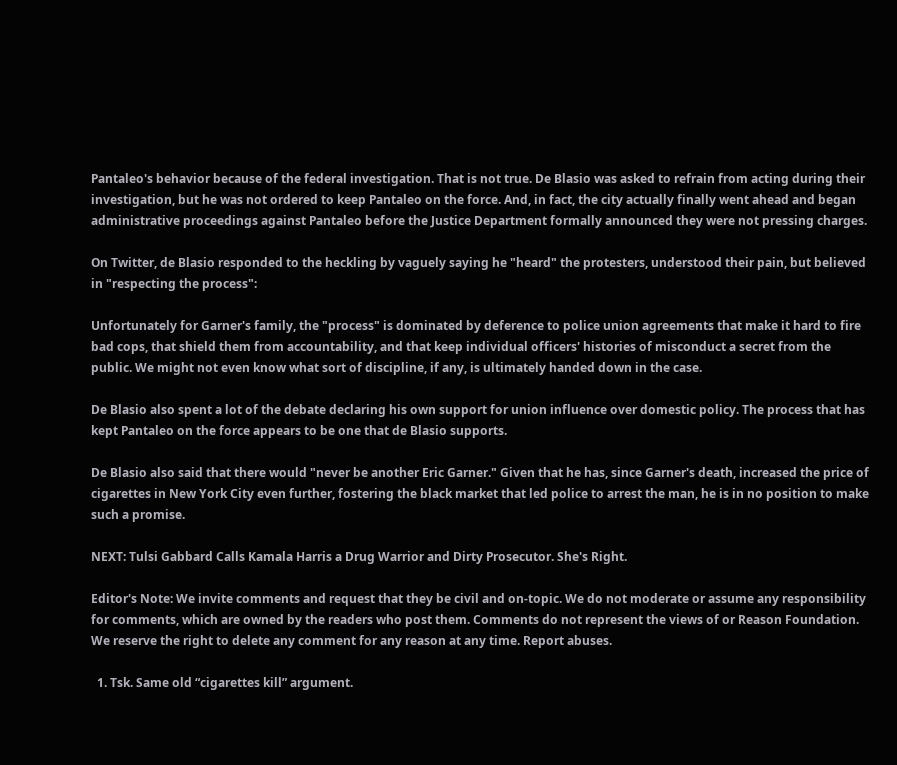Pantaleo's behavior because of the federal investigation. That is not true. De Blasio was asked to refrain from acting during their investigation, but he was not ordered to keep Pantaleo on the force. And, in fact, the city actually finally went ahead and began administrative proceedings against Pantaleo before the Justice Department formally announced they were not pressing charges.

On Twitter, de Blasio responded to the heckling by vaguely saying he "heard" the protesters, understood their pain, but believed in "respecting the process":

Unfortunately for Garner's family, the "process" is dominated by deference to police union agreements that make it hard to fire bad cops, that shield them from accountability, and that keep individual officers' histories of misconduct a secret from the public. We might not even know what sort of discipline, if any, is ultimately handed down in the case.

De Blasio also spent a lot of the debate declaring his own support for union influence over domestic policy. The process that has kept Pantaleo on the force appears to be one that de Blasio supports.

De Blasio also said that there would "never be another Eric Garner." Given that he has, since Garner's death, increased the price of cigarettes in New York City even further, fostering the black market that led police to arrest the man, he is in no position to make such a promise.

NEXT: Tulsi Gabbard Calls Kamala Harris a Drug Warrior and Dirty Prosecutor. She's Right.

Editor's Note: We invite comments and request that they be civil and on-topic. We do not moderate or assume any responsibility for comments, which are owned by the readers who post them. Comments do not represent the views of or Reason Foundation. We reserve the right to delete any comment for any reason at any time. Report abuses.

  1. Tsk. Same old “cigarettes kill” argument.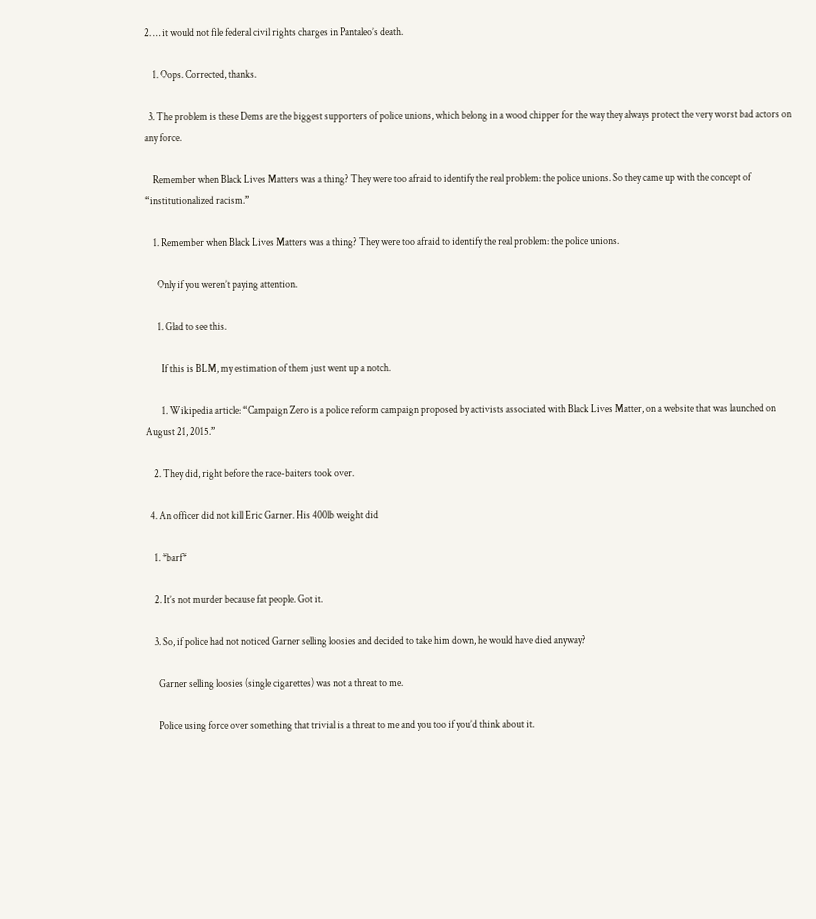2. … it would not file federal civil rights charges in Pantaleo’s death.

    1. Oops. Corrected, thanks.

  3. The problem is these Dems are the biggest supporters of police unions, which belong in a wood chipper for the way they always protect the very worst bad actors on any force.

    Remember when Black Lives Matters was a thing? They were too afraid to identify the real problem: the police unions. So they came up with the concept of “institutionalized racism.”

    1. Remember when Black Lives Matters was a thing? They were too afraid to identify the real problem: the police unions.

      Only if you weren’t paying attention.

      1. Glad to see this.

        If this is BLM, my estimation of them just went up a notch.

        1. Wikipedia article: “Campaign Zero is a police reform campaign proposed by activists associated with Black Lives Matter, on a website that was launched on August 21, 2015.”

    2. They did, right before the race-baiters took over.

  4. An officer did not kill Eric Garner. His 400lb weight did

    1. *barf*

    2. It’s not murder because fat people. Got it.

    3. So, if police had not noticed Garner selling loosies and decided to take him down, he would have died anyway?

      Garner selling loosies (single cigarettes) was not a threat to me.

      Police using force over something that trivial is a threat to me and you too if you’d think about it.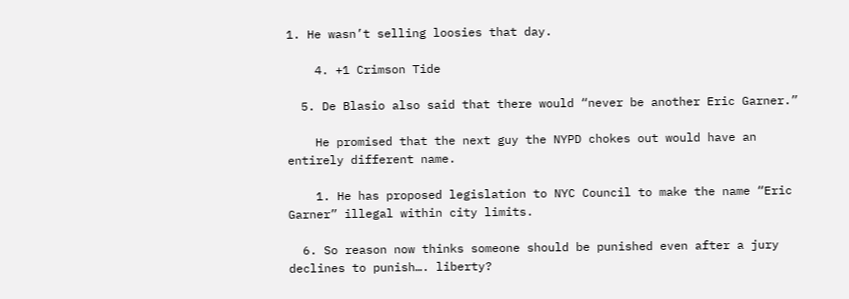1. He wasn’t selling loosies that day.

    4. +1 Crimson Tide

  5. De Blasio also said that there would “never be another Eric Garner.”

    He promised that the next guy the NYPD chokes out would have an entirely different name.

    1. He has proposed legislation to NYC Council to make the name “Eric Garner” illegal within city limits.

  6. So reason now thinks someone should be punished even after a jury declines to punish…. liberty?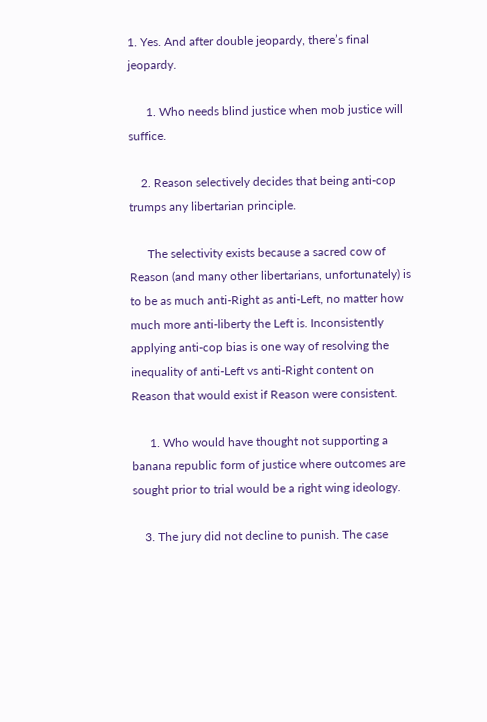1. Yes. And after double jeopardy, there’s final jeopardy.

      1. Who needs blind justice when mob justice will suffice.

    2. Reason selectively decides that being anti-cop trumps any libertarian principle.

      The selectivity exists because a sacred cow of Reason (and many other libertarians, unfortunately) is to be as much anti-Right as anti-Left, no matter how much more anti-liberty the Left is. Inconsistently applying anti-cop bias is one way of resolving the inequality of anti-Left vs anti-Right content on Reason that would exist if Reason were consistent.

      1. Who would have thought not supporting a banana republic form of justice where outcomes are sought prior to trial would be a right wing ideology.

    3. The jury did not decline to punish. The case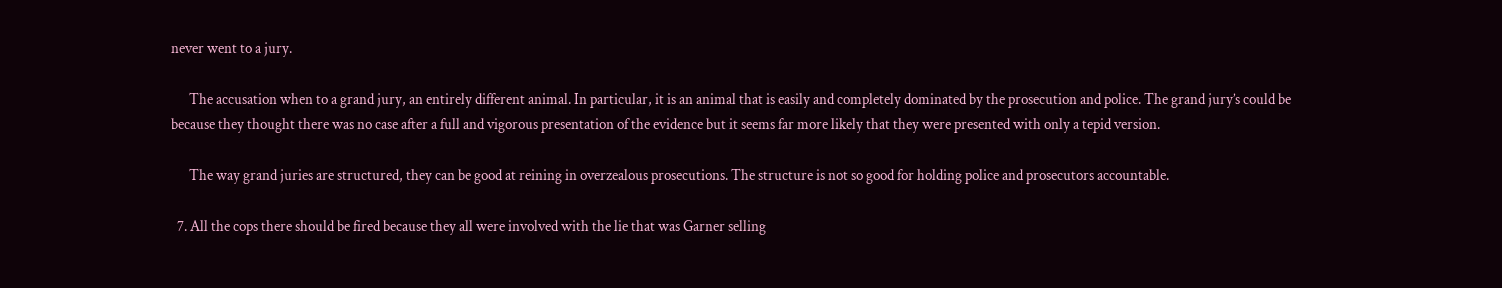never went to a jury.

      The accusation when to a grand jury, an entirely different animal. In particular, it is an animal that is easily and completely dominated by the prosecution and police. The grand jury’s could be because they thought there was no case after a full and vigorous presentation of the evidence but it seems far more likely that they were presented with only a tepid version.

      The way grand juries are structured, they can be good at reining in overzealous prosecutions. The structure is not so good for holding police and prosecutors accountable.

  7. All the cops there should be fired because they all were involved with the lie that was Garner selling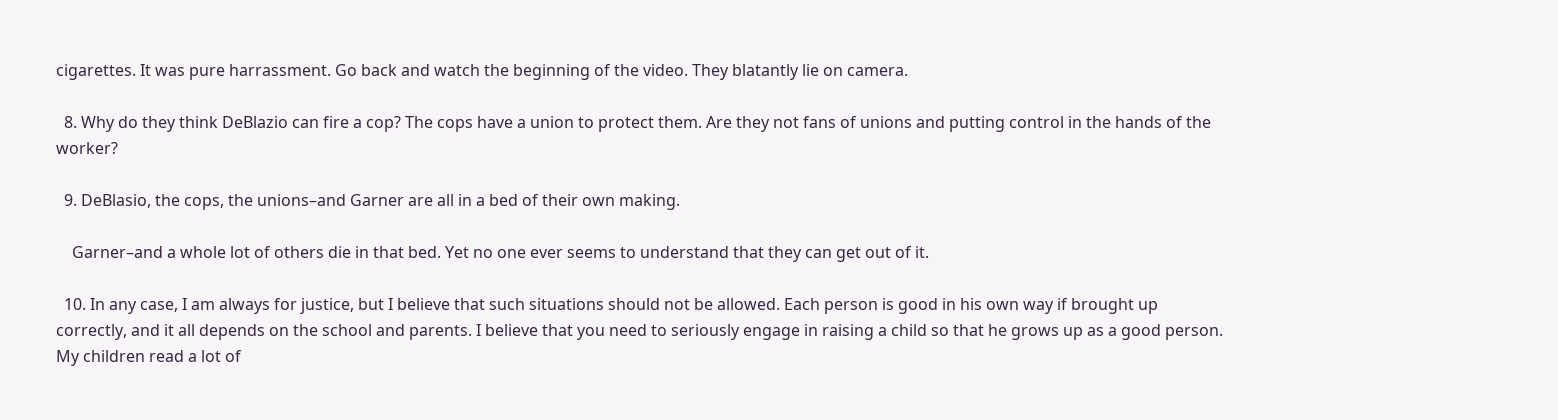cigarettes. It was pure harrassment. Go back and watch the beginning of the video. They blatantly lie on camera.

  8. Why do they think DeBlazio can fire a cop? The cops have a union to protect them. Are they not fans of unions and putting control in the hands of the worker?

  9. DeBlasio, the cops, the unions–and Garner are all in a bed of their own making.

    Garner–and a whole lot of others die in that bed. Yet no one ever seems to understand that they can get out of it.

  10. In any case, I am always for justice, but I believe that such situations should not be allowed. Each person is good in his own way if brought up correctly, and it all depends on the school and parents. I believe that you need to seriously engage in raising a child so that he grows up as a good person. My children read a lot of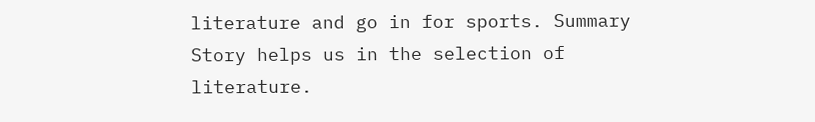literature and go in for sports. Summary Story helps us in the selection of literature.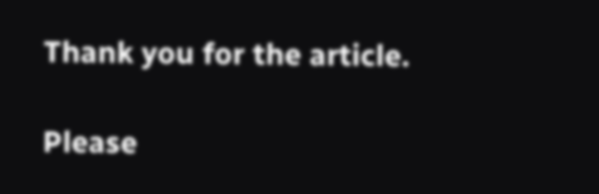Thank you for the article.

Please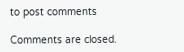to post comments

Comments are closed.